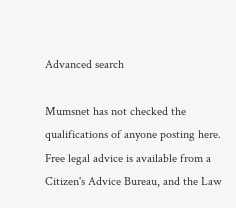Advanced search

Mumsnet has not checked the qualifications of anyone posting here. Free legal advice is available from a Citizen's Advice Bureau, and the Law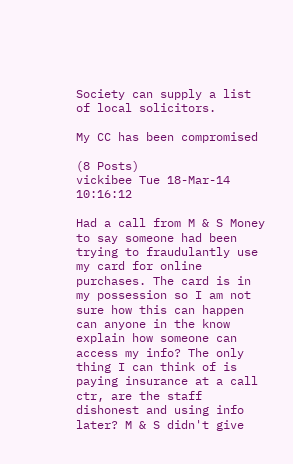Society can supply a list of local solicitors.

My CC has been compromised

(8 Posts)
vickibee Tue 18-Mar-14 10:16:12

Had a call from M & S Money to say someone had been trying to fraudulantly use my card for online purchases. The card is in my possession so I am not sure how this can happen
can anyone in the know explain how someone can access my info? The only thing I can think of is paying insurance at a call ctr, are the staff dishonest and using info later? M & S didn't give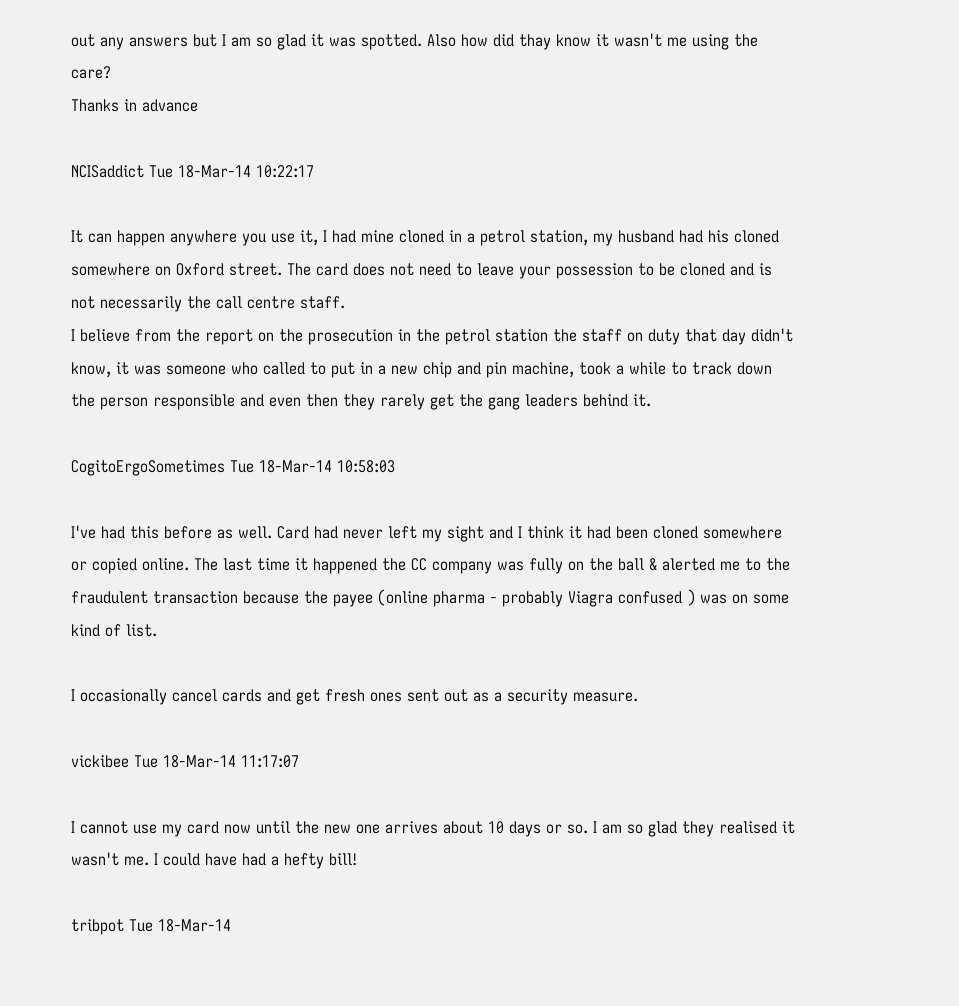out any answers but I am so glad it was spotted. Also how did thay know it wasn't me using the care?
Thanks in advance

NCISaddict Tue 18-Mar-14 10:22:17

It can happen anywhere you use it, I had mine cloned in a petrol station, my husband had his cloned somewhere on Oxford street. The card does not need to leave your possession to be cloned and is not necessarily the call centre staff.
I believe from the report on the prosecution in the petrol station the staff on duty that day didn't know, it was someone who called to put in a new chip and pin machine, took a while to track down the person responsible and even then they rarely get the gang leaders behind it.

CogitoErgoSometimes Tue 18-Mar-14 10:58:03

I've had this before as well. Card had never left my sight and I think it had been cloned somewhere or copied online. The last time it happened the CC company was fully on the ball & alerted me to the fraudulent transaction because the payee (online pharma - probably Viagra confused ) was on some kind of list.

I occasionally cancel cards and get fresh ones sent out as a security measure.

vickibee Tue 18-Mar-14 11:17:07

I cannot use my card now until the new one arrives about 10 days or so. I am so glad they realised it wasn't me. I could have had a hefty bill!

tribpot Tue 18-Mar-14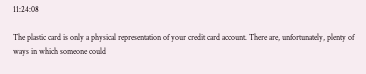11:24:08

The plastic card is only a physical representation of your credit card account. There are, unfortunately, plenty of ways in which someone could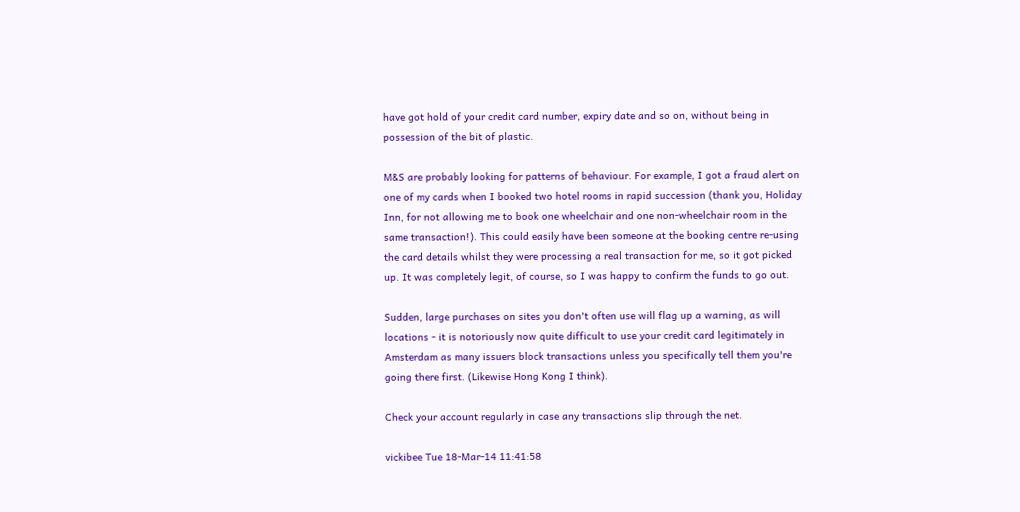have got hold of your credit card number, expiry date and so on, without being in possession of the bit of plastic.

M&S are probably looking for patterns of behaviour. For example, I got a fraud alert on one of my cards when I booked two hotel rooms in rapid succession (thank you, Holiday Inn, for not allowing me to book one wheelchair and one non-wheelchair room in the same transaction!). This could easily have been someone at the booking centre re-using the card details whilst they were processing a real transaction for me, so it got picked up. It was completely legit, of course, so I was happy to confirm the funds to go out.

Sudden, large purchases on sites you don't often use will flag up a warning, as will locations - it is notoriously now quite difficult to use your credit card legitimately in Amsterdam as many issuers block transactions unless you specifically tell them you're going there first. (Likewise Hong Kong I think).

Check your account regularly in case any transactions slip through the net.

vickibee Tue 18-Mar-14 11:41:58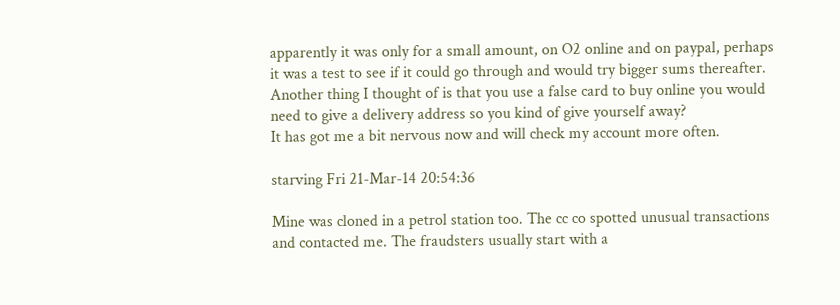apparently it was only for a small amount, on O2 online and on paypal, perhaps it was a test to see if it could go through and would try bigger sums thereafter.
Another thing I thought of is that you use a false card to buy online you would need to give a delivery address so you kind of give yourself away?
It has got me a bit nervous now and will check my account more often.

starving Fri 21-Mar-14 20:54:36

Mine was cloned in a petrol station too. The cc co spotted unusual transactions and contacted me. The fraudsters usually start with a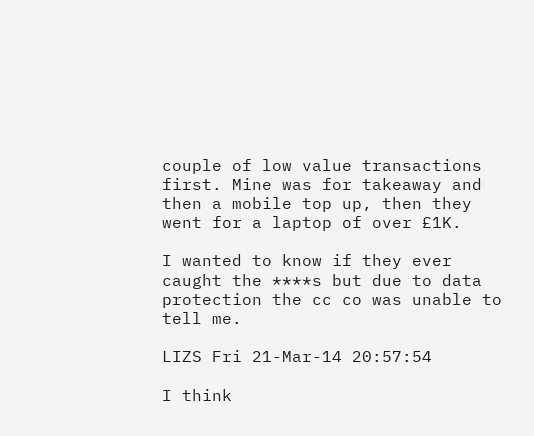couple of low value transactions first. Mine was for takeaway and then a mobile top up, then they went for a laptop of over £1K.

I wanted to know if they ever caught the ****s but due to data protection the cc co was unable to tell me.

LIZS Fri 21-Mar-14 20:57:54

I think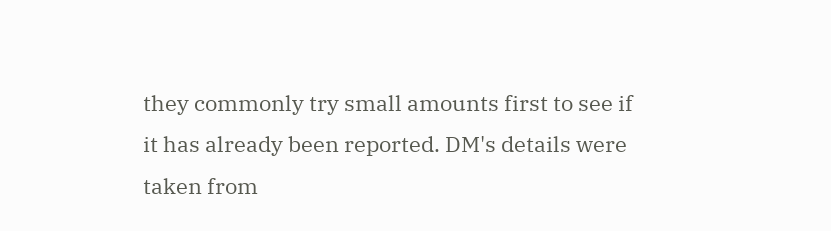they commonly try small amounts first to see if it has already been reported. DM's details were taken from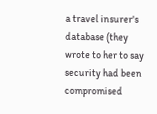a travel insurer's database (they wrote to her to say security had been compromised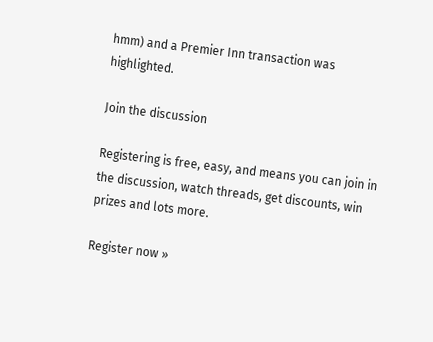hmm) and a Premier Inn transaction was highlighted.

Join the discussion

Registering is free, easy, and means you can join in the discussion, watch threads, get discounts, win prizes and lots more.

Register now »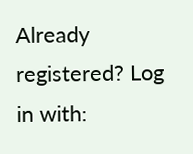Already registered? Log in with: